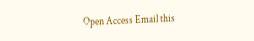Open Access Email this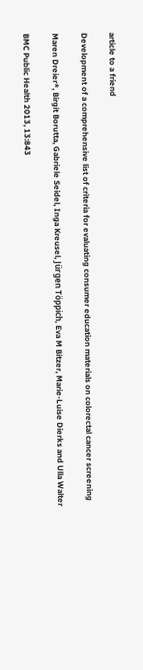article to a friend

Development of a comprehensive list of criteria for evaluating consumer education materials on colorectal cancer screening

Maren Dreier*, Birgit Borutta, Gabriele Seidel, Inga Kreusel, Jürgen Töppich, Eva M Bitzer, Marie-Luise Dierks and Ulla Walter

BMC Public Health 2013, 13:843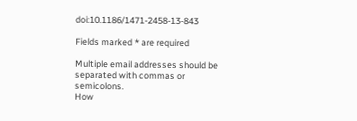doi:10.1186/1471-2458-13-843

Fields marked * are required

Multiple email addresses should be separated with commas or semicolons.
How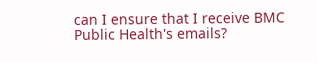can I ensure that I receive BMC Public Health's emails?